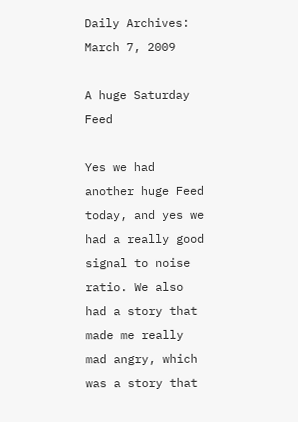Daily Archives: March 7, 2009

A huge Saturday Feed

Yes we had another huge Feed today, and yes we had a really good signal to noise ratio. We also had a story that made me really mad angry, which was a story that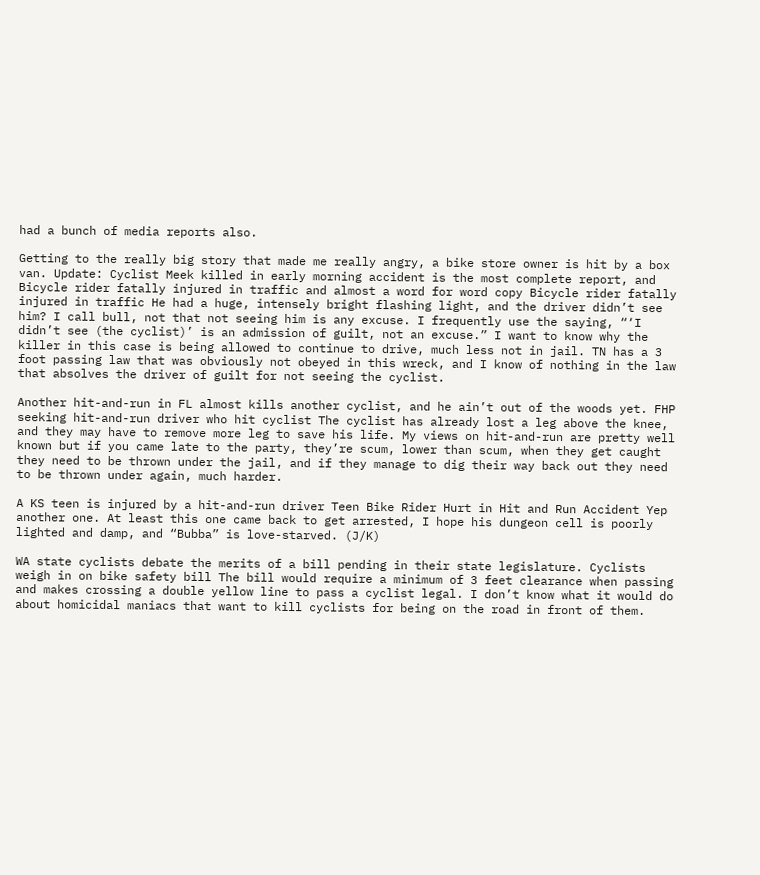had a bunch of media reports also.

Getting to the really big story that made me really angry, a bike store owner is hit by a box van. Update: Cyclist Meek killed in early morning accident is the most complete report, and Bicycle rider fatally injured in traffic and almost a word for word copy Bicycle rider fatally injured in traffic He had a huge, intensely bright flashing light, and the driver didn’t see him? I call bull, not that not seeing him is any excuse. I frequently use the saying, “‘I didn’t see (the cyclist)’ is an admission of guilt, not an excuse.” I want to know why the killer in this case is being allowed to continue to drive, much less not in jail. TN has a 3 foot passing law that was obviously not obeyed in this wreck, and I know of nothing in the law that absolves the driver of guilt for not seeing the cyclist.

Another hit-and-run in FL almost kills another cyclist, and he ain’t out of the woods yet. FHP seeking hit-and-run driver who hit cyclist The cyclist has already lost a leg above the knee, and they may have to remove more leg to save his life. My views on hit-and-run are pretty well known but if you came late to the party, they’re scum, lower than scum, when they get caught they need to be thrown under the jail, and if they manage to dig their way back out they need to be thrown under again, much harder.

A KS teen is injured by a hit-and-run driver Teen Bike Rider Hurt in Hit and Run Accident Yep another one. At least this one came back to get arrested, I hope his dungeon cell is poorly lighted and damp, and “Bubba” is love-starved. (J/K)

WA state cyclists debate the merits of a bill pending in their state legislature. Cyclists weigh in on bike safety bill The bill would require a minimum of 3 feet clearance when passing and makes crossing a double yellow line to pass a cyclist legal. I don’t know what it would do about homicidal maniacs that want to kill cyclists for being on the road in front of them.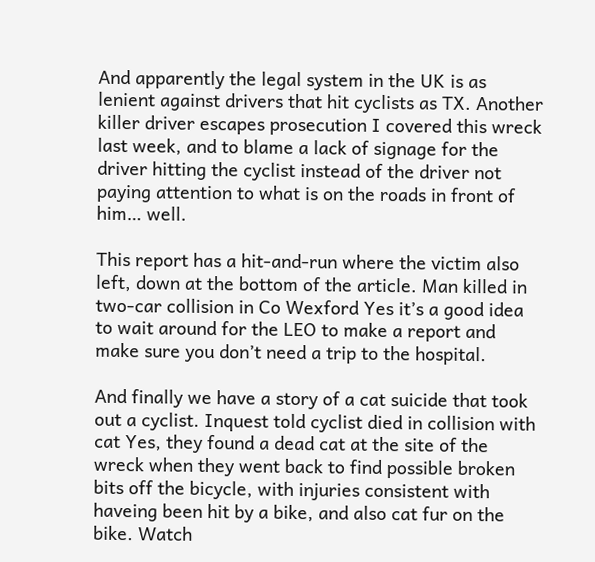And apparently the legal system in the UK is as lenient against drivers that hit cyclists as TX. Another killer driver escapes prosecution I covered this wreck last week, and to blame a lack of signage for the driver hitting the cyclist instead of the driver not paying attention to what is on the roads in front of him… well.

This report has a hit-and-run where the victim also left, down at the bottom of the article. Man killed in two-car collision in Co Wexford Yes it’s a good idea to wait around for the LEO to make a report and make sure you don’t need a trip to the hospital.

And finally we have a story of a cat suicide that took out a cyclist. Inquest told cyclist died in collision with cat Yes, they found a dead cat at the site of the wreck when they went back to find possible broken bits off the bicycle, with injuries consistent with haveing been hit by a bike, and also cat fur on the bike. Watch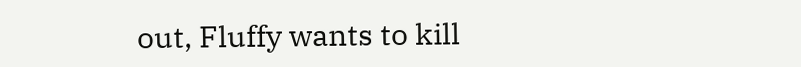out, Fluffy wants to kill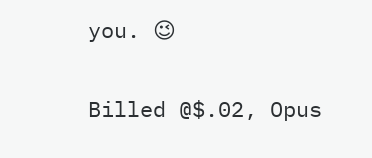you. 😉

Billed @$.02, Opus